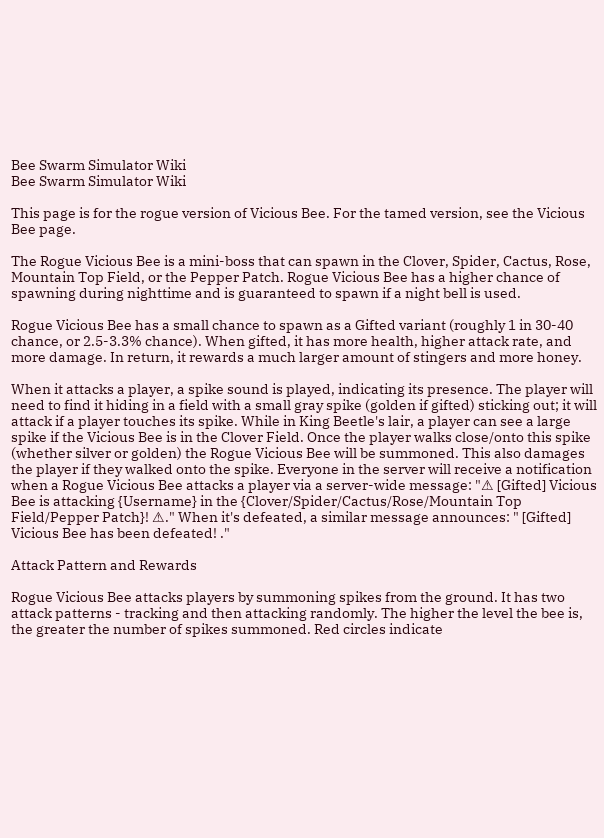Bee Swarm Simulator Wiki
Bee Swarm Simulator Wiki

This page is for the rogue version of Vicious Bee. For the tamed version, see the Vicious Bee page.

The Rogue Vicious Bee is a mini-boss that can spawn in the Clover, Spider, Cactus, Rose, Mountain Top Field, or the Pepper Patch. Rogue Vicious Bee has a higher chance of spawning during nighttime and is guaranteed to spawn if a night bell is used.

Rogue Vicious Bee has a small chance to spawn as a Gifted variant (roughly 1 in 30-40 chance, or 2.5-3.3% chance). When gifted, it has more health, higher attack rate, and more damage. In return, it rewards a much larger amount of stingers and more honey.

When it attacks a player, a spike sound is played, indicating its presence. The player will need to find it hiding in a field with a small gray spike (golden if gifted) sticking out; it will attack if a player touches its spike. While in King Beetle's lair, a player can see a large spike if the Vicious Bee is in the Clover Field. Once the player walks close/onto this spike (whether silver or golden) the Rogue Vicious Bee will be summoned. This also damages the player if they walked onto the spike. Everyone in the server will receive a notification when a Rogue Vicious Bee attacks a player via a server-wide message: "⚠ [Gifted] Vicious Bee is attacking {Username} in the {Clover/Spider/Cactus/Rose/Mountain Top Field/Pepper Patch}! ⚠." When it's defeated, a similar message announces: " [Gifted] Vicious Bee has been defeated! ."

Attack Pattern and Rewards

Rogue Vicious Bee attacks players by summoning spikes from the ground. It has two attack patterns - tracking and then attacking randomly. The higher the level the bee is, the greater the number of spikes summoned. Red circles indicate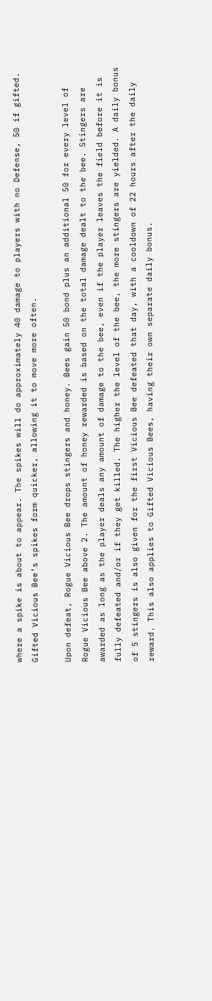where a spike is about to appear. The spikes will do approximately 40 damage to players with no Defense, 50 if gifted. Gifted Vicious Bee’s spikes form quicker, allowing it to move more often.

Upon defeat, Rogue Vicious Bee drops stingers and honey. Bees gain 50 bond plus an additional 50 for every level of Rogue Vicious Bee above 2. The amount of honey rewarded is based on the total damage dealt to the bee. Stingers are awarded as long as the player deals any amount of damage to the bee, even if the player leaves the field before it is fully defeated and/or if they get killed. The higher the level of the bee, the more stingers are yielded. A daily bonus of 5 stingers is also given for the first Vicious Bee defeated that day, with a cooldown of 22 hours after the daily reward. This also applies to Gifted Vicious Bees, having their own separate daily bonus.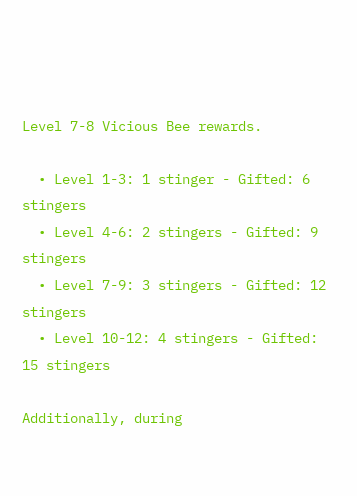Level 7-8 Vicious Bee rewards.

  • Level 1-3: 1 stinger - Gifted: 6 stingers
  • Level 4-6: 2 stingers - Gifted: 9 stingers
  • Level 7-9: 3 stingers - Gifted: 12 stingers
  • Level 10-12: 4 stingers - Gifted: 15 stingers

Additionally, during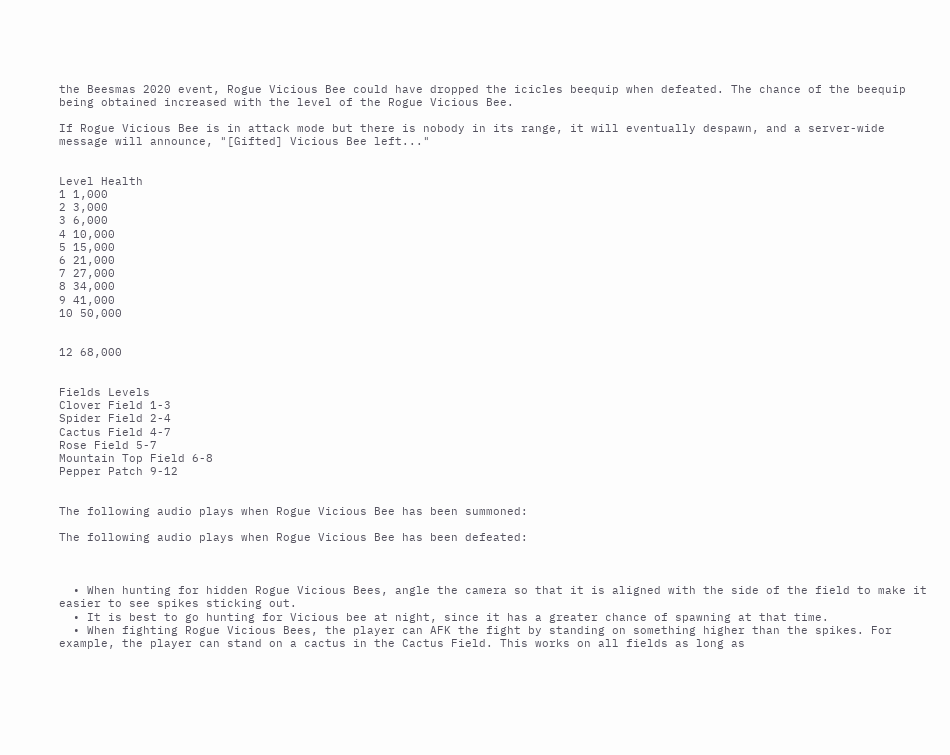the Beesmas 2020 event, Rogue Vicious Bee could have dropped the icicles beequip when defeated. The chance of the beequip being obtained increased with the level of the Rogue Vicious Bee.

If Rogue Vicious Bee is in attack mode but there is nobody in its range, it will eventually despawn, and a server-wide message will announce, "[Gifted] Vicious Bee left..."


Level Health
1 1,000
2 3,000
3 6,000
4 10,000
5 15,000
6 21,000
7 27,000
8 34,000
9 41,000
10 50,000


12 68,000


Fields Levels
Clover Field 1-3
Spider Field 2-4
Cactus Field 4-7
Rose Field 5-7
Mountain Top Field 6-8
Pepper Patch 9-12


The following audio plays when Rogue Vicious Bee has been summoned:

The following audio plays when Rogue Vicious Bee has been defeated:



  • When hunting for hidden Rogue Vicious Bees, angle the camera so that it is aligned with the side of the field to make it easier to see spikes sticking out.
  • It is best to go hunting for Vicious bee at night, since it has a greater chance of spawning at that time.
  • When fighting Rogue Vicious Bees, the player can AFK the fight by standing on something higher than the spikes. For example, the player can stand on a cactus in the Cactus Field. This works on all fields as long as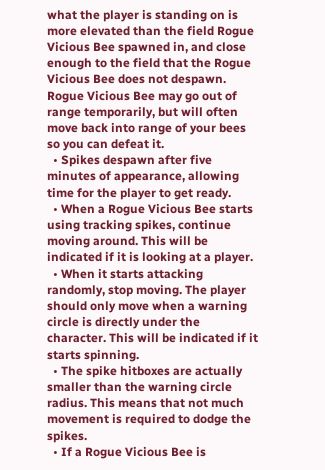what the player is standing on is more elevated than the field Rogue Vicious Bee spawned in, and close enough to the field that the Rogue Vicious Bee does not despawn. Rogue Vicious Bee may go out of range temporarily, but will often move back into range of your bees so you can defeat it.
  • Spikes despawn after five minutes of appearance, allowing time for the player to get ready.
  • When a Rogue Vicious Bee starts using tracking spikes, continue moving around. This will be indicated if it is looking at a player.
  • When it starts attacking randomly, stop moving. The player should only move when a warning circle is directly under the character. This will be indicated if it starts spinning.
  • The spike hitboxes are actually smaller than the warning circle radius. This means that not much movement is required to dodge the spikes.
  • If a Rogue Vicious Bee is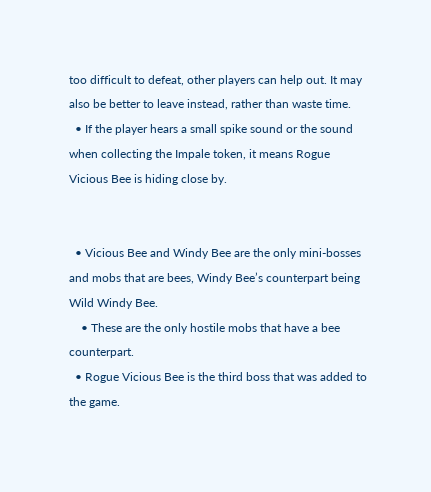too difficult to defeat, other players can help out. It may also be better to leave instead, rather than waste time.
  • If the player hears a small spike sound or the sound when collecting the Impale token, it means Rogue Vicious Bee is hiding close by.


  • Vicious Bee and Windy Bee are the only mini-bosses and mobs that are bees, Windy Bee’s counterpart being Wild Windy Bee.
    • These are the only hostile mobs that have a bee counterpart.
  • Rogue Vicious Bee is the third boss that was added to the game.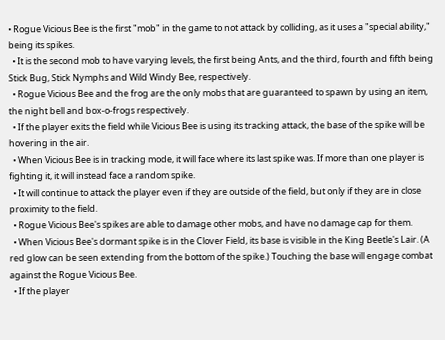• Rogue Vicious Bee is the first "mob" in the game to not attack by colliding, as it uses a "special ability," being its spikes.
  • It is the second mob to have varying levels, the first being Ants, and the third, fourth and fifth being Stick Bug, Stick Nymphs and Wild Windy Bee, respectively.
  • Rogue Vicious Bee and the frog are the only mobs that are guaranteed to spawn by using an item, the night bell and box-o-frogs respectively.
  • If the player exits the field while Vicious Bee is using its tracking attack, the base of the spike will be hovering in the air.
  • When Vicious Bee is in tracking mode, it will face where its last spike was. If more than one player is fighting it, it will instead face a random spike.
  • It will continue to attack the player even if they are outside of the field, but only if they are in close proximity to the field.
  • Rogue Vicious Bee's spikes are able to damage other mobs, and have no damage cap for them.
  • When Vicious Bee's dormant spike is in the Clover Field, its base is visible in the King Beetle's Lair. (A red glow can be seen extending from the bottom of the spike.) Touching the base will engage combat against the Rogue Vicious Bee.
  • If the player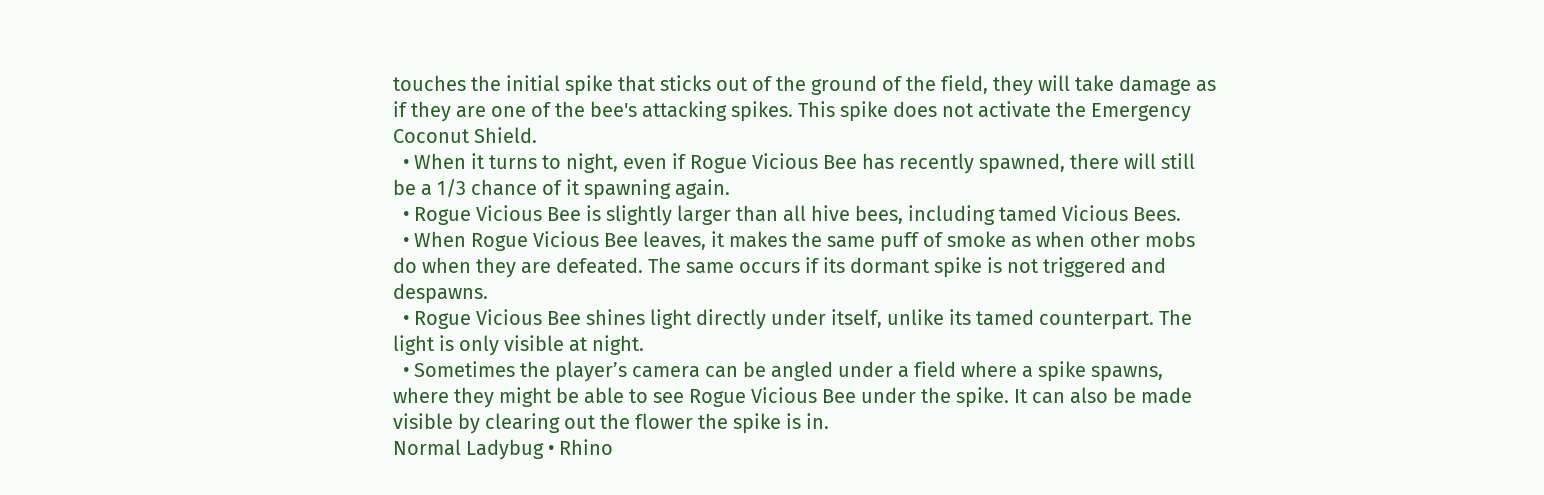touches the initial spike that sticks out of the ground of the field, they will take damage as if they are one of the bee's attacking spikes. This spike does not activate the Emergency Coconut Shield.
  • When it turns to night, even if Rogue Vicious Bee has recently spawned, there will still be a 1/3 chance of it spawning again.
  • Rogue Vicious Bee is slightly larger than all hive bees, including tamed Vicious Bees.
  • When Rogue Vicious Bee leaves, it makes the same puff of smoke as when other mobs do when they are defeated. The same occurs if its dormant spike is not triggered and despawns.
  • Rogue Vicious Bee shines light directly under itself, unlike its tamed counterpart. The light is only visible at night.
  • Sometimes the player’s camera can be angled under a field where a spike spawns, where they might be able to see Rogue Vicious Bee under the spike. It can also be made visible by clearing out the flower the spike is in.
Normal Ladybug • Rhino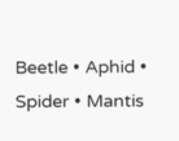Beetle • Aphid • Spider • Mantis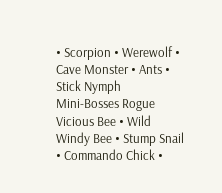• Scorpion • Werewolf • Cave Monster • Ants • Stick Nymph
Mini-Bosses Rogue Vicious Bee • Wild Windy Bee • Stump Snail • Commando Chick •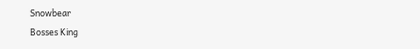Snowbear
Bosses King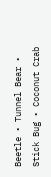Beetle • Tunnel Bear • Stick Bug • Coconut Crab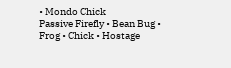• Mondo Chick
Passive Firefly • Bean Bug • Frog • Chick • Hostage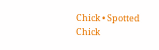Chick • Spotted Chick